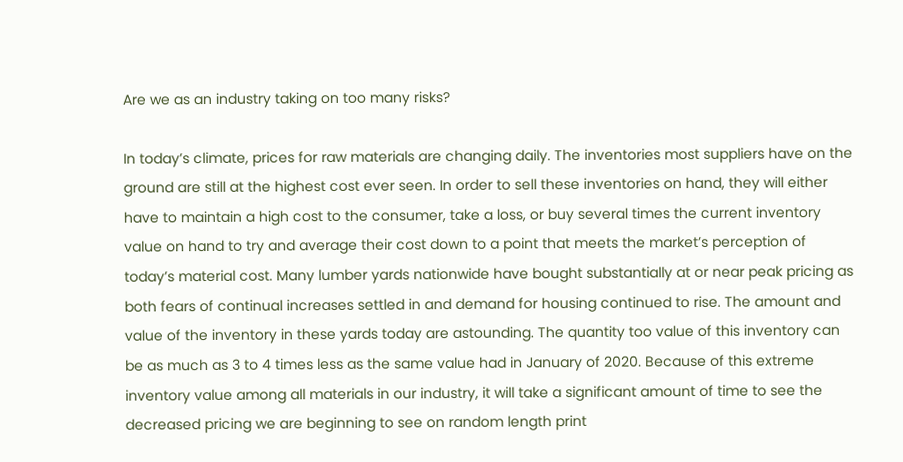Are we as an industry taking on too many risks?

In today’s climate, prices for raw materials are changing daily. The inventories most suppliers have on the ground are still at the highest cost ever seen. In order to sell these inventories on hand, they will either have to maintain a high cost to the consumer, take a loss, or buy several times the current inventory value on hand to try and average their cost down to a point that meets the market’s perception of today’s material cost. Many lumber yards nationwide have bought substantially at or near peak pricing as both fears of continual increases settled in and demand for housing continued to rise. The amount and value of the inventory in these yards today are astounding. The quantity too value of this inventory can be as much as 3 to 4 times less as the same value had in January of 2020. Because of this extreme inventory value among all materials in our industry, it will take a significant amount of time to see the decreased pricing we are beginning to see on random length print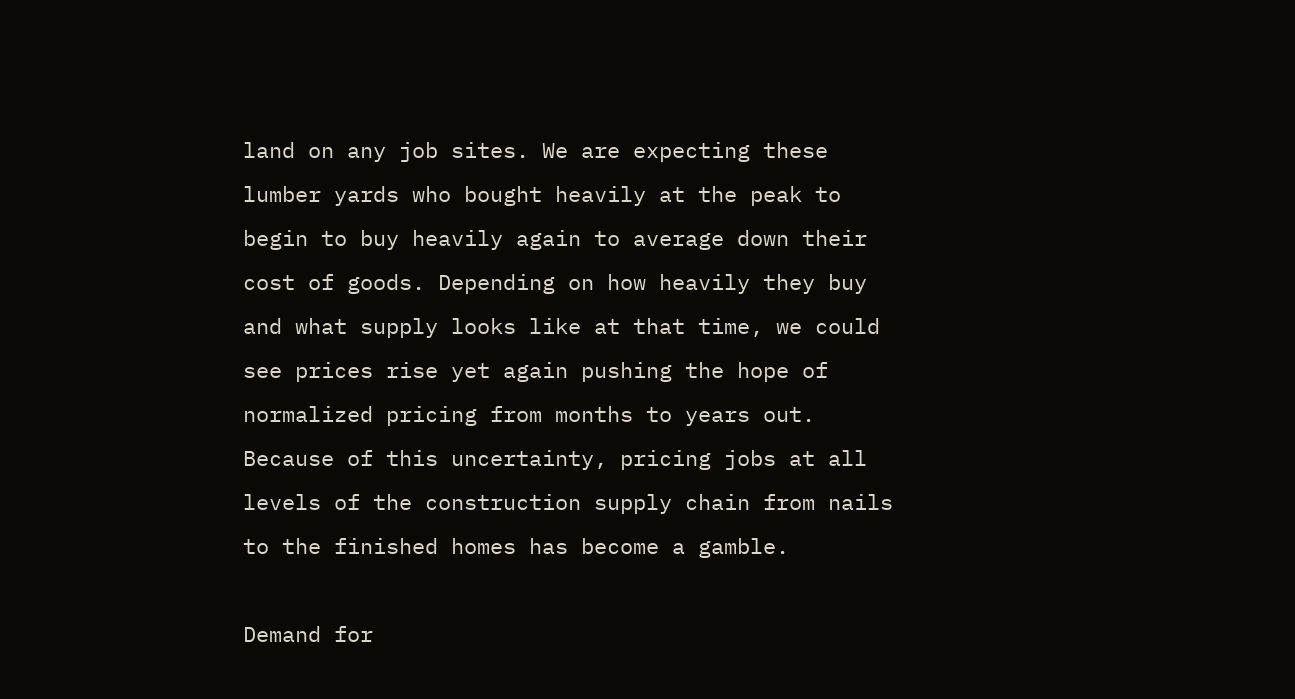land on any job sites. We are expecting these lumber yards who bought heavily at the peak to begin to buy heavily again to average down their cost of goods. Depending on how heavily they buy and what supply looks like at that time, we could see prices rise yet again pushing the hope of normalized pricing from months to years out. Because of this uncertainty, pricing jobs at all levels of the construction supply chain from nails to the finished homes has become a gamble.

Demand for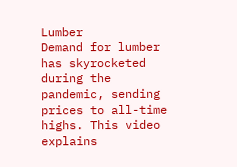Lumber
Demand for lumber has skyrocketed during the pandemic, sending prices to all-time highs. This video explains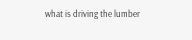what is driving the lumber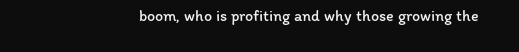boom, who is profiting and why those growing the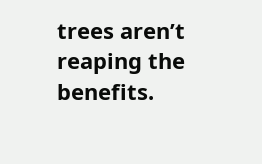trees aren’t reaping the benefits.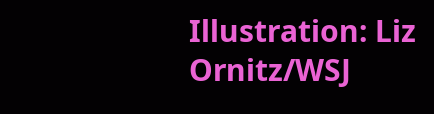Illustration: Liz Ornitz/WSJ